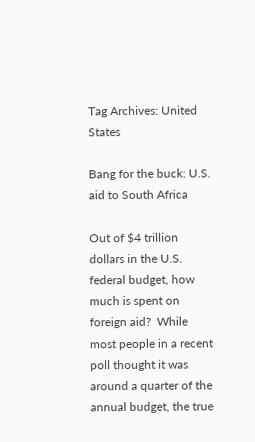Tag Archives: United States

Bang for the buck: U.S. aid to South Africa

Out of $4 trillion dollars in the U.S. federal budget, how much is spent on foreign aid?  While most people in a recent poll thought it was around a quarter of the annual budget, the true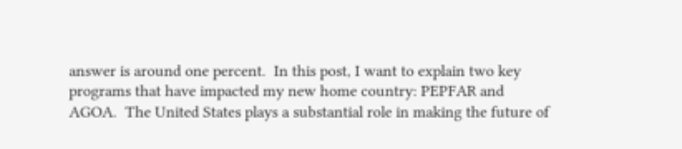answer is around one percent.  In this post, I want to explain two key programs that have impacted my new home country: PEPFAR and AGOA.  The United States plays a substantial role in making the future of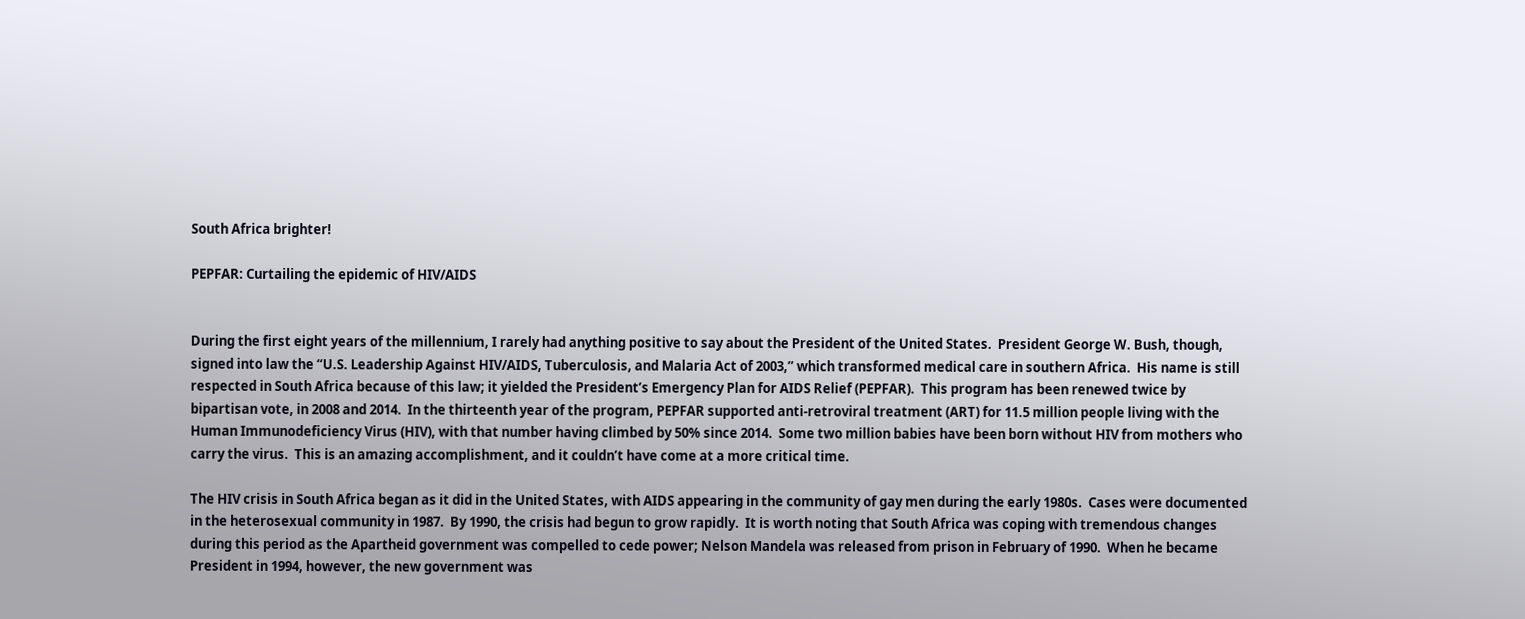South Africa brighter!

PEPFAR: Curtailing the epidemic of HIV/AIDS


During the first eight years of the millennium, I rarely had anything positive to say about the President of the United States.  President George W. Bush, though, signed into law the “U.S. Leadership Against HIV/AIDS, Tuberculosis, and Malaria Act of 2003,” which transformed medical care in southern Africa.  His name is still respected in South Africa because of this law; it yielded the President’s Emergency Plan for AIDS Relief (PEPFAR).  This program has been renewed twice by bipartisan vote, in 2008 and 2014.  In the thirteenth year of the program, PEPFAR supported anti-retroviral treatment (ART) for 11.5 million people living with the Human Immunodeficiency Virus (HIV), with that number having climbed by 50% since 2014.  Some two million babies have been born without HIV from mothers who carry the virus.  This is an amazing accomplishment, and it couldn’t have come at a more critical time.

The HIV crisis in South Africa began as it did in the United States, with AIDS appearing in the community of gay men during the early 1980s.  Cases were documented in the heterosexual community in 1987.  By 1990, the crisis had begun to grow rapidly.  It is worth noting that South Africa was coping with tremendous changes during this period as the Apartheid government was compelled to cede power; Nelson Mandela was released from prison in February of 1990.  When he became President in 1994, however, the new government was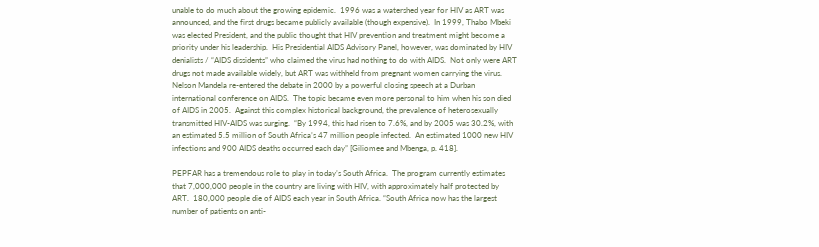unable to do much about the growing epidemic.  1996 was a watershed year for HIV as ART was announced, and the first drugs became publicly available (though expensive).  In 1999, Thabo Mbeki was elected President, and the public thought that HIV prevention and treatment might become a priority under his leadership.  His Presidential AIDS Advisory Panel, however, was dominated by HIV denialists / “AIDS dissidents” who claimed the virus had nothing to do with AIDS.  Not only were ART drugs not made available widely, but ART was withheld from pregnant women carrying the virus.  Nelson Mandela re-entered the debate in 2000 by a powerful closing speech at a Durban international conference on AIDS.  The topic became even more personal to him when his son died of AIDS in 2005.  Against this complex historical background, the prevalence of heterosexually transmitted HIV-AIDS was surging.  “By 1994, this had risen to 7.6%, and by 2005 was 30.2%, with an estimated 5.5 million of South Africa’s 47 million people infected.  An estimated 1000 new HIV infections and 900 AIDS deaths occurred each day” [Giliomee and Mbenga, p. 418].

PEPFAR has a tremendous role to play in today’s South Africa.  The program currently estimates that 7,000,000 people in the country are living with HIV, with approximately half protected by ART.  180,000 people die of AIDS each year in South Africa. “South Africa now has the largest number of patients on anti-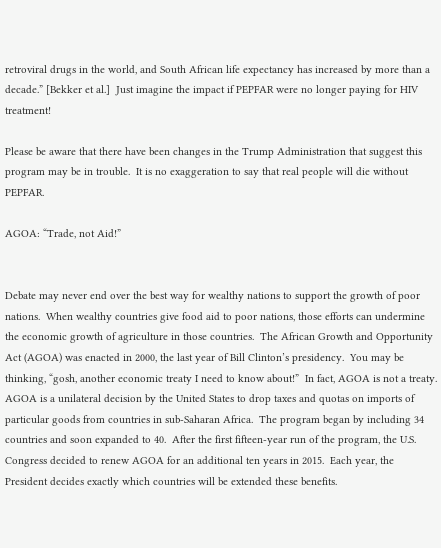retroviral drugs in the world, and South African life expectancy has increased by more than a decade.” [Bekker et al.]  Just imagine the impact if PEPFAR were no longer paying for HIV treatment!

Please be aware that there have been changes in the Trump Administration that suggest this program may be in trouble.  It is no exaggeration to say that real people will die without PEPFAR.

AGOA: “Trade, not Aid!”


Debate may never end over the best way for wealthy nations to support the growth of poor nations.  When wealthy countries give food aid to poor nations, those efforts can undermine the economic growth of agriculture in those countries.  The African Growth and Opportunity Act (AGOA) was enacted in 2000, the last year of Bill Clinton’s presidency.  You may be thinking, “gosh, another economic treaty I need to know about!”  In fact, AGOA is not a treaty.  AGOA is a unilateral decision by the United States to drop taxes and quotas on imports of particular goods from countries in sub-Saharan Africa.  The program began by including 34 countries and soon expanded to 40.  After the first fifteen-year run of the program, the U.S. Congress decided to renew AGOA for an additional ten years in 2015.  Each year, the President decides exactly which countries will be extended these benefits.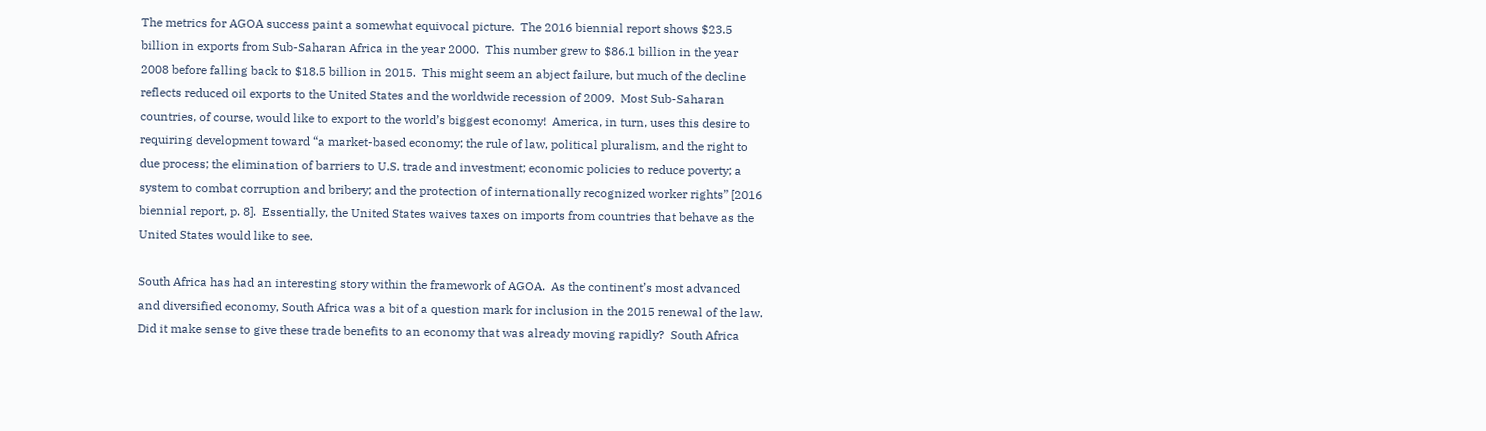The metrics for AGOA success paint a somewhat equivocal picture.  The 2016 biennial report shows $23.5 billion in exports from Sub-Saharan Africa in the year 2000.  This number grew to $86.1 billion in the year 2008 before falling back to $18.5 billion in 2015.  This might seem an abject failure, but much of the decline reflects reduced oil exports to the United States and the worldwide recession of 2009.  Most Sub-Saharan countries, of course, would like to export to the world’s biggest economy!  America, in turn, uses this desire to requiring development toward “a market-based economy; the rule of law, political pluralism, and the right to due process; the elimination of barriers to U.S. trade and investment; economic policies to reduce poverty; a system to combat corruption and bribery; and the protection of internationally recognized worker rights” [2016 biennial report, p. 8].  Essentially, the United States waives taxes on imports from countries that behave as the United States would like to see.

South Africa has had an interesting story within the framework of AGOA.  As the continent’s most advanced and diversified economy, South Africa was a bit of a question mark for inclusion in the 2015 renewal of the law.  Did it make sense to give these trade benefits to an economy that was already moving rapidly?  South Africa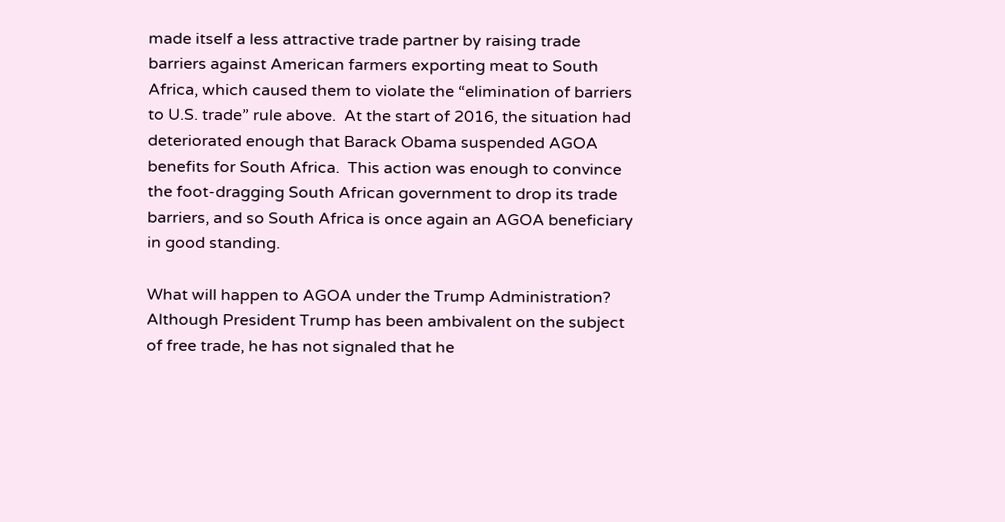made itself a less attractive trade partner by raising trade barriers against American farmers exporting meat to South Africa, which caused them to violate the “elimination of barriers to U.S. trade” rule above.  At the start of 2016, the situation had deteriorated enough that Barack Obama suspended AGOA benefits for South Africa.  This action was enough to convince the foot-dragging South African government to drop its trade barriers, and so South Africa is once again an AGOA beneficiary in good standing.

What will happen to AGOA under the Trump Administration? Although President Trump has been ambivalent on the subject of free trade, he has not signaled that he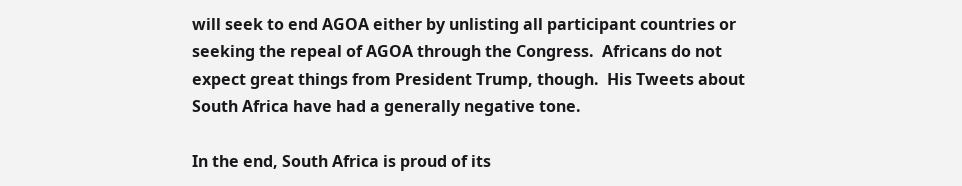will seek to end AGOA either by unlisting all participant countries or seeking the repeal of AGOA through the Congress.  Africans do not expect great things from President Trump, though.  His Tweets about South Africa have had a generally negative tone.

In the end, South Africa is proud of its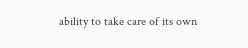ability to take care of its own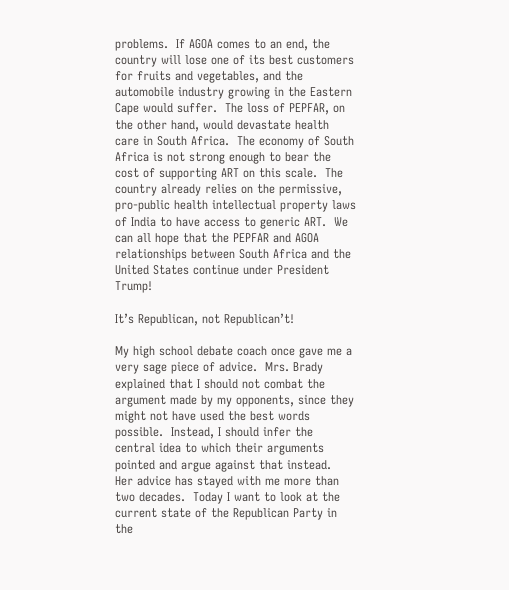problems.  If AGOA comes to an end, the country will lose one of its best customers for fruits and vegetables, and the automobile industry growing in the Eastern Cape would suffer.  The loss of PEPFAR, on the other hand, would devastate health care in South Africa.  The economy of South Africa is not strong enough to bear the cost of supporting ART on this scale.  The country already relies on the permissive, pro-public health intellectual property laws of India to have access to generic ART.  We can all hope that the PEPFAR and AGOA relationships between South Africa and the United States continue under President Trump!

It’s Republican, not Republican’t!

My high school debate coach once gave me a very sage piece of advice.  Mrs. Brady explained that I should not combat the argument made by my opponents, since they might not have used the best words possible.  Instead, I should infer the central idea to which their arguments pointed and argue against that instead.  Her advice has stayed with me more than two decades.  Today I want to look at the current state of the Republican Party in the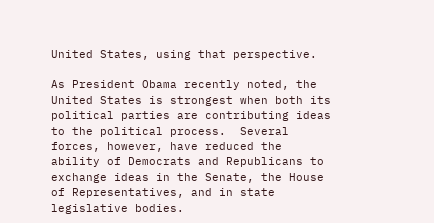United States, using that perspective.

As President Obama recently noted, the United States is strongest when both its political parties are contributing ideas to the political process.  Several forces, however, have reduced the ability of Democrats and Republicans to exchange ideas in the Senate, the House of Representatives, and in state legislative bodies.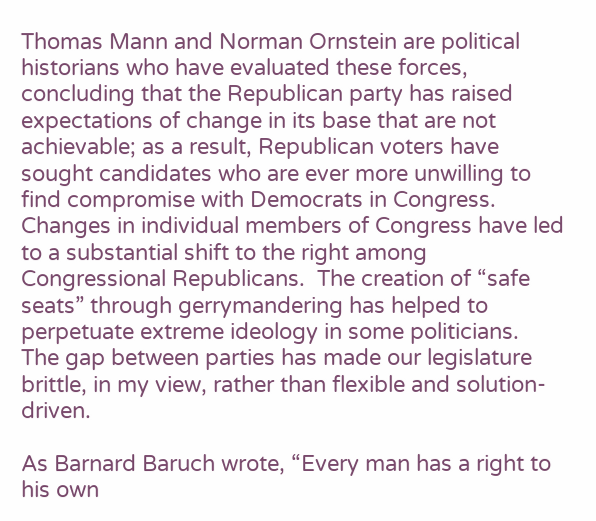Thomas Mann and Norman Ornstein are political historians who have evaluated these forces, concluding that the Republican party has raised expectations of change in its base that are not achievable; as a result, Republican voters have sought candidates who are ever more unwilling to find compromise with Democrats in Congress.  Changes in individual members of Congress have led to a substantial shift to the right among Congressional Republicans.  The creation of “safe seats” through gerrymandering has helped to perpetuate extreme ideology in some politicians.  The gap between parties has made our legislature brittle, in my view, rather than flexible and solution-driven.

As Barnard Baruch wrote, “Every man has a right to his own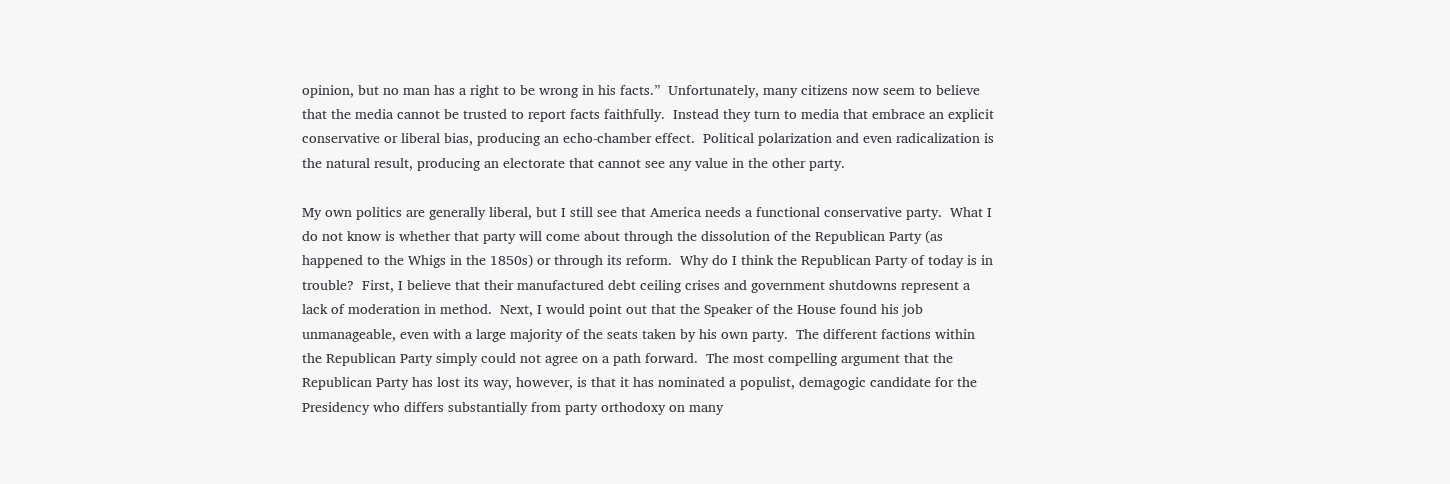opinion, but no man has a right to be wrong in his facts.”  Unfortunately, many citizens now seem to believe that the media cannot be trusted to report facts faithfully.  Instead they turn to media that embrace an explicit conservative or liberal bias, producing an echo-chamber effect.  Political polarization and even radicalization is the natural result, producing an electorate that cannot see any value in the other party.

My own politics are generally liberal, but I still see that America needs a functional conservative party.  What I do not know is whether that party will come about through the dissolution of the Republican Party (as happened to the Whigs in the 1850s) or through its reform.  Why do I think the Republican Party of today is in trouble?  First, I believe that their manufactured debt ceiling crises and government shutdowns represent a lack of moderation in method.  Next, I would point out that the Speaker of the House found his job unmanageable, even with a large majority of the seats taken by his own party.  The different factions within the Republican Party simply could not agree on a path forward.  The most compelling argument that the Republican Party has lost its way, however, is that it has nominated a populist, demagogic candidate for the Presidency who differs substantially from party orthodoxy on many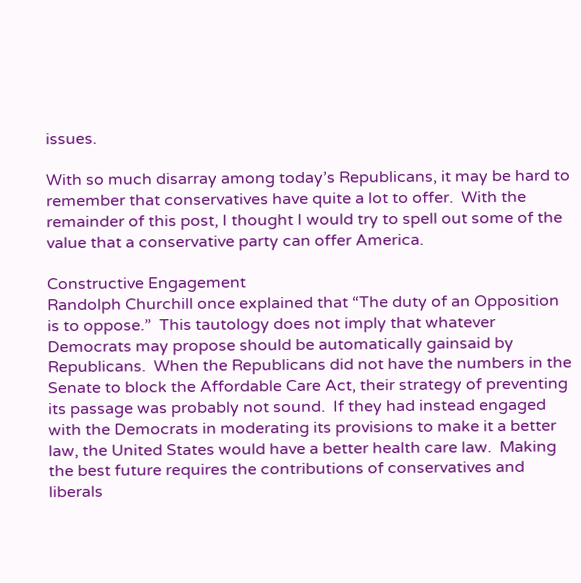issues.

With so much disarray among today’s Republicans, it may be hard to remember that conservatives have quite a lot to offer.  With the remainder of this post, I thought I would try to spell out some of the value that a conservative party can offer America.

Constructive Engagement
Randolph Churchill once explained that “The duty of an Opposition is to oppose.”  This tautology does not imply that whatever Democrats may propose should be automatically gainsaid by Republicans.  When the Republicans did not have the numbers in the Senate to block the Affordable Care Act, their strategy of preventing its passage was probably not sound.  If they had instead engaged with the Democrats in moderating its provisions to make it a better law, the United States would have a better health care law.  Making the best future requires the contributions of conservatives and liberals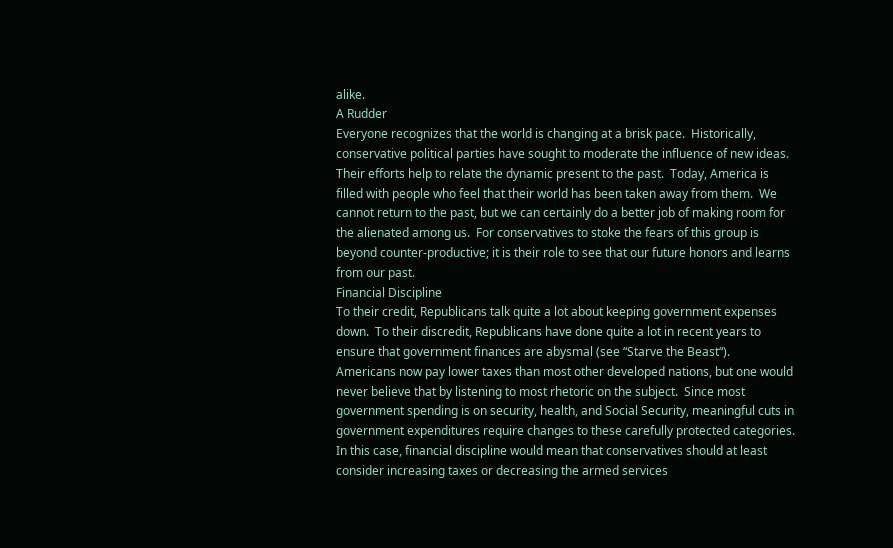alike.
A Rudder
Everyone recognizes that the world is changing at a brisk pace.  Historically, conservative political parties have sought to moderate the influence of new ideas.  Their efforts help to relate the dynamic present to the past.  Today, America is filled with people who feel that their world has been taken away from them.  We cannot return to the past, but we can certainly do a better job of making room for the alienated among us.  For conservatives to stoke the fears of this group is beyond counter-productive; it is their role to see that our future honors and learns from our past.
Financial Discipline
To their credit, Republicans talk quite a lot about keeping government expenses down.  To their discredit, Republicans have done quite a lot in recent years to ensure that government finances are abysmal (see “Starve the Beast“).  Americans now pay lower taxes than most other developed nations, but one would never believe that by listening to most rhetoric on the subject.  Since most government spending is on security, health, and Social Security, meaningful cuts in government expenditures require changes to these carefully protected categories.  In this case, financial discipline would mean that conservatives should at least consider increasing taxes or decreasing the armed services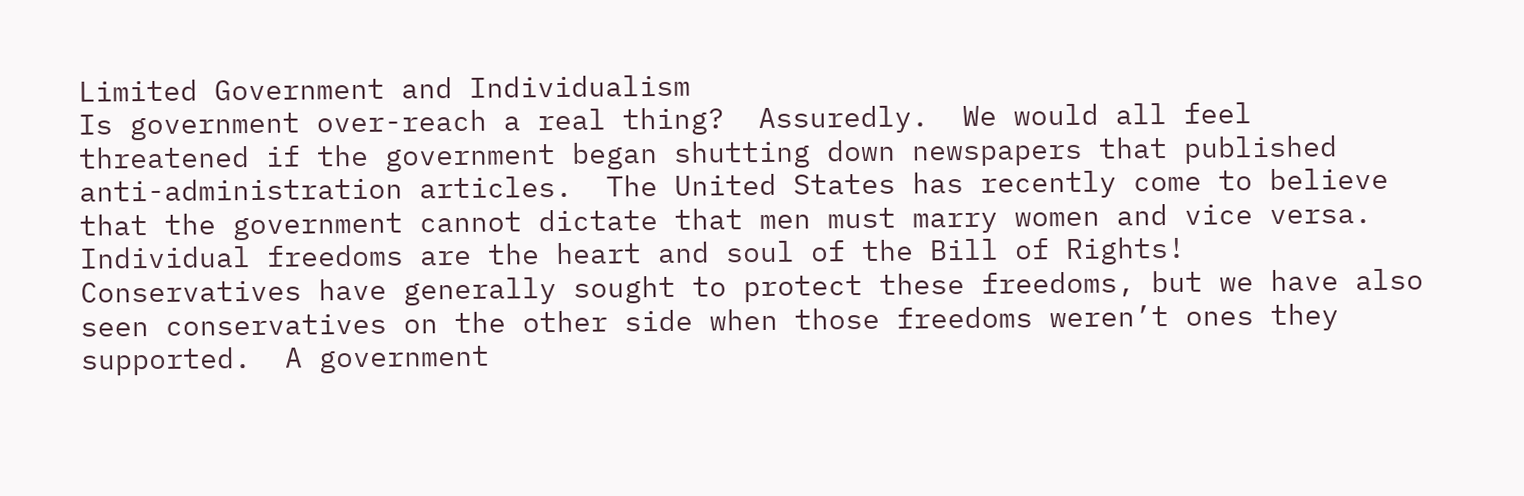Limited Government and Individualism
Is government over-reach a real thing?  Assuredly.  We would all feel threatened if the government began shutting down newspapers that published anti-administration articles.  The United States has recently come to believe that the government cannot dictate that men must marry women and vice versa.  Individual freedoms are the heart and soul of the Bill of Rights!  Conservatives have generally sought to protect these freedoms, but we have also seen conservatives on the other side when those freedoms weren’t ones they supported.  A government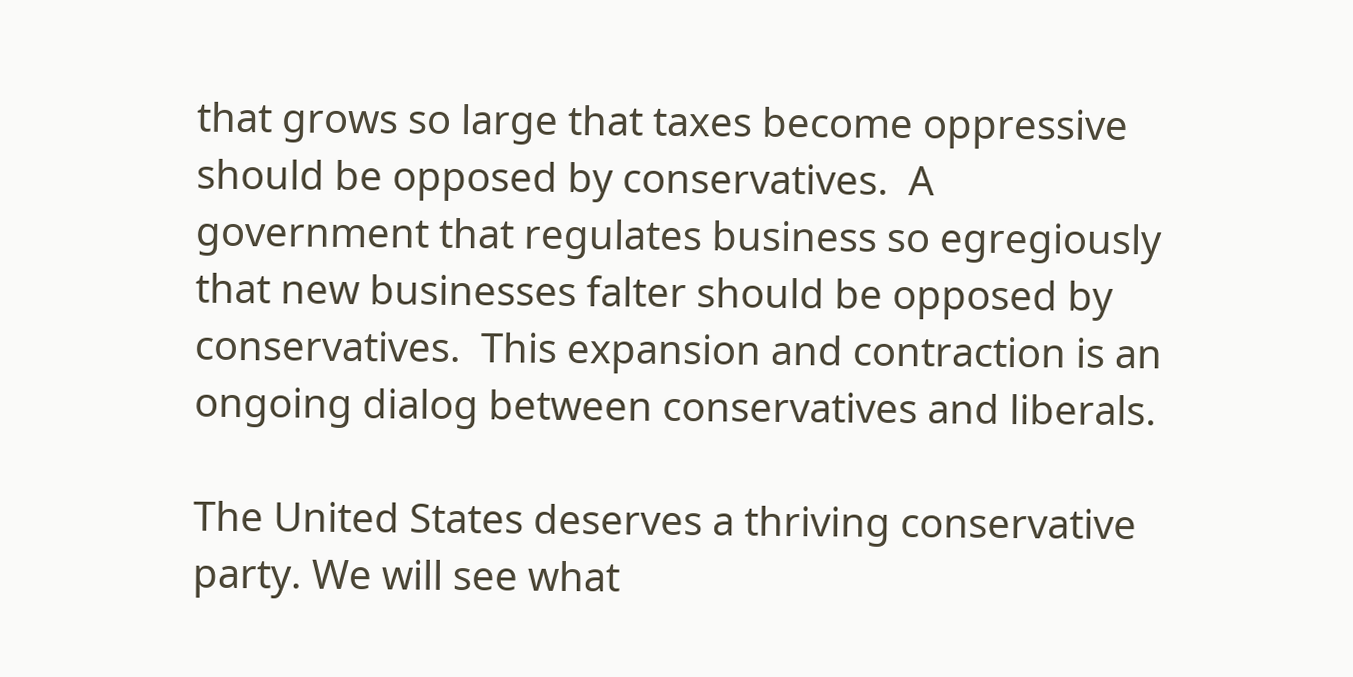that grows so large that taxes become oppressive should be opposed by conservatives.  A government that regulates business so egregiously that new businesses falter should be opposed by conservatives.  This expansion and contraction is an ongoing dialog between conservatives and liberals.

The United States deserves a thriving conservative party. We will see what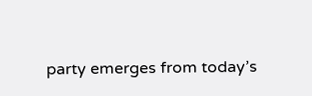party emerges from today’s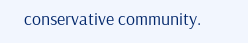conservative community.